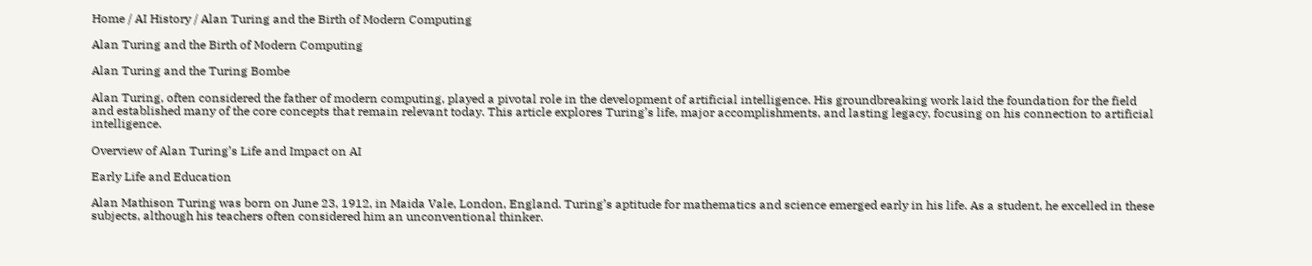Home / AI History / Alan Turing and the Birth of Modern Computing

Alan Turing and the Birth of Modern Computing

Alan Turing and the Turing Bombe

Alan Turing, often considered the father of modern computing, played a pivotal role in the development of artificial intelligence. His groundbreaking work laid the foundation for the field and established many of the core concepts that remain relevant today. This article explores Turing’s life, major accomplishments, and lasting legacy, focusing on his connection to artificial intelligence.

Overview of Alan Turing’s Life and Impact on AI

Early Life and Education

Alan Mathison Turing was born on June 23, 1912, in Maida Vale, London, England. Turing’s aptitude for mathematics and science emerged early in his life. As a student, he excelled in these subjects, although his teachers often considered him an unconventional thinker.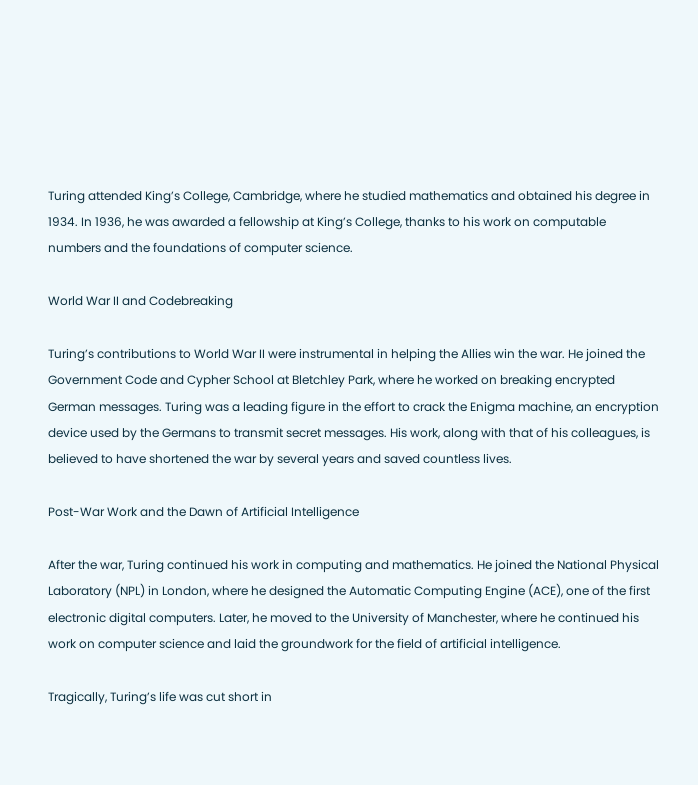Turing attended King’s College, Cambridge, where he studied mathematics and obtained his degree in 1934. In 1936, he was awarded a fellowship at King’s College, thanks to his work on computable numbers and the foundations of computer science.

World War II and Codebreaking

Turing’s contributions to World War II were instrumental in helping the Allies win the war. He joined the Government Code and Cypher School at Bletchley Park, where he worked on breaking encrypted German messages. Turing was a leading figure in the effort to crack the Enigma machine, an encryption device used by the Germans to transmit secret messages. His work, along with that of his colleagues, is believed to have shortened the war by several years and saved countless lives.

Post-War Work and the Dawn of Artificial Intelligence

After the war, Turing continued his work in computing and mathematics. He joined the National Physical Laboratory (NPL) in London, where he designed the Automatic Computing Engine (ACE), one of the first electronic digital computers. Later, he moved to the University of Manchester, where he continued his work on computer science and laid the groundwork for the field of artificial intelligence.

Tragically, Turing’s life was cut short in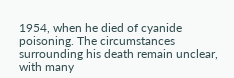1954, when he died of cyanide poisoning. The circumstances surrounding his death remain unclear, with many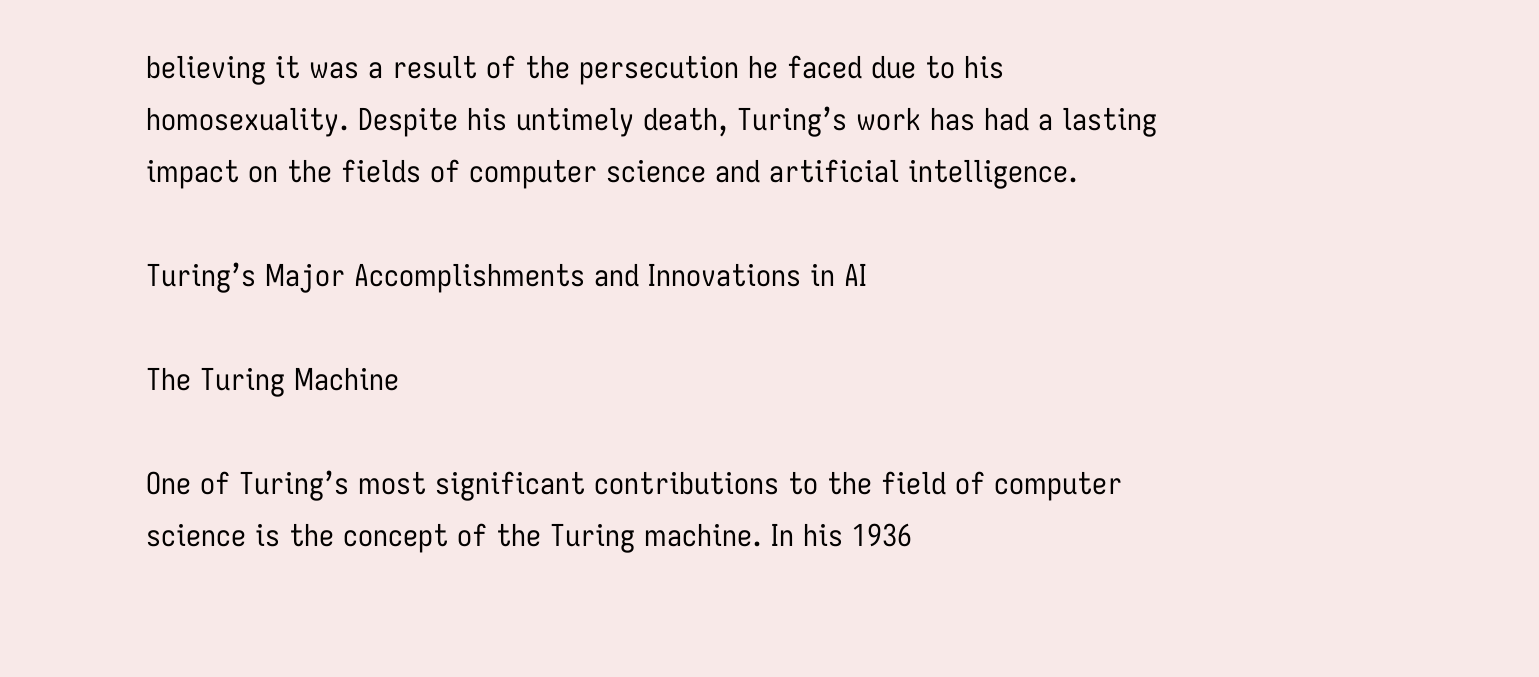believing it was a result of the persecution he faced due to his homosexuality. Despite his untimely death, Turing’s work has had a lasting impact on the fields of computer science and artificial intelligence.

Turing’s Major Accomplishments and Innovations in AI

The Turing Machine

One of Turing’s most significant contributions to the field of computer science is the concept of the Turing machine. In his 1936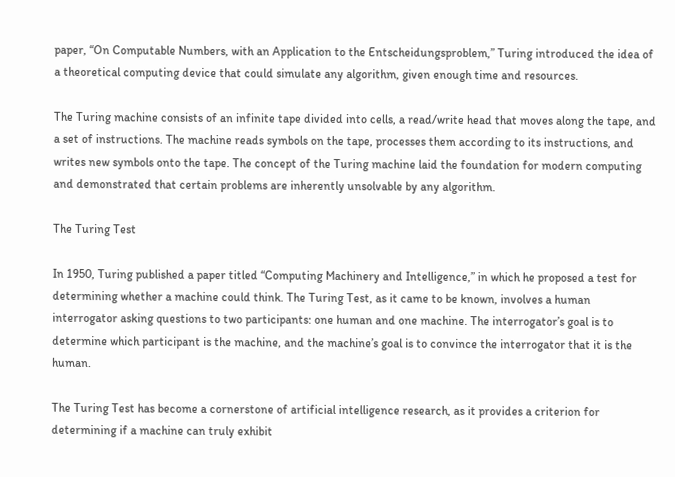paper, “On Computable Numbers, with an Application to the Entscheidungsproblem,” Turing introduced the idea of a theoretical computing device that could simulate any algorithm, given enough time and resources.

The Turing machine consists of an infinite tape divided into cells, a read/write head that moves along the tape, and a set of instructions. The machine reads symbols on the tape, processes them according to its instructions, and writes new symbols onto the tape. The concept of the Turing machine laid the foundation for modern computing and demonstrated that certain problems are inherently unsolvable by any algorithm.

The Turing Test

In 1950, Turing published a paper titled “Computing Machinery and Intelligence,” in which he proposed a test for determining whether a machine could think. The Turing Test, as it came to be known, involves a human interrogator asking questions to two participants: one human and one machine. The interrogator’s goal is to determine which participant is the machine, and the machine’s goal is to convince the interrogator that it is the human.

The Turing Test has become a cornerstone of artificial intelligence research, as it provides a criterion for determining if a machine can truly exhibit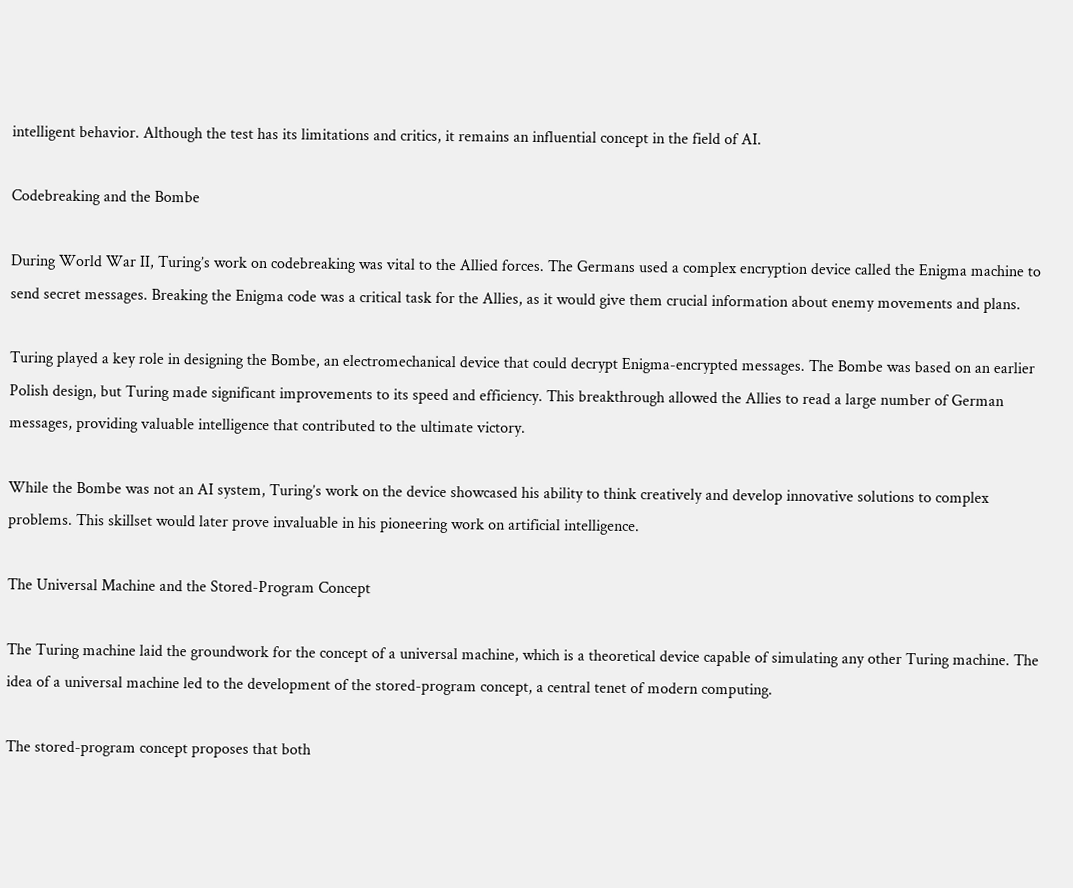intelligent behavior. Although the test has its limitations and critics, it remains an influential concept in the field of AI.

Codebreaking and the Bombe

During World War II, Turing’s work on codebreaking was vital to the Allied forces. The Germans used a complex encryption device called the Enigma machine to send secret messages. Breaking the Enigma code was a critical task for the Allies, as it would give them crucial information about enemy movements and plans.

Turing played a key role in designing the Bombe, an electromechanical device that could decrypt Enigma-encrypted messages. The Bombe was based on an earlier Polish design, but Turing made significant improvements to its speed and efficiency. This breakthrough allowed the Allies to read a large number of German messages, providing valuable intelligence that contributed to the ultimate victory.

While the Bombe was not an AI system, Turing’s work on the device showcased his ability to think creatively and develop innovative solutions to complex problems. This skillset would later prove invaluable in his pioneering work on artificial intelligence.

The Universal Machine and the Stored-Program Concept

The Turing machine laid the groundwork for the concept of a universal machine, which is a theoretical device capable of simulating any other Turing machine. The idea of a universal machine led to the development of the stored-program concept, a central tenet of modern computing.

The stored-program concept proposes that both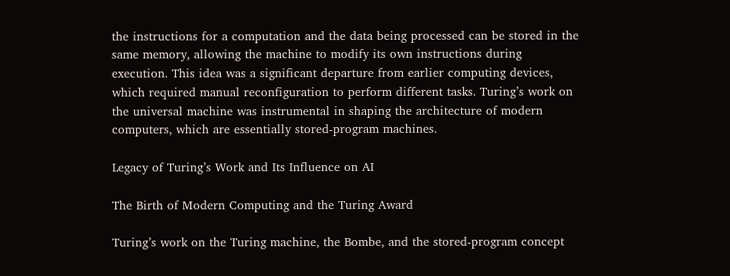the instructions for a computation and the data being processed can be stored in the same memory, allowing the machine to modify its own instructions during execution. This idea was a significant departure from earlier computing devices, which required manual reconfiguration to perform different tasks. Turing’s work on the universal machine was instrumental in shaping the architecture of modern computers, which are essentially stored-program machines.

Legacy of Turing’s Work and Its Influence on AI

The Birth of Modern Computing and the Turing Award

Turing’s work on the Turing machine, the Bombe, and the stored-program concept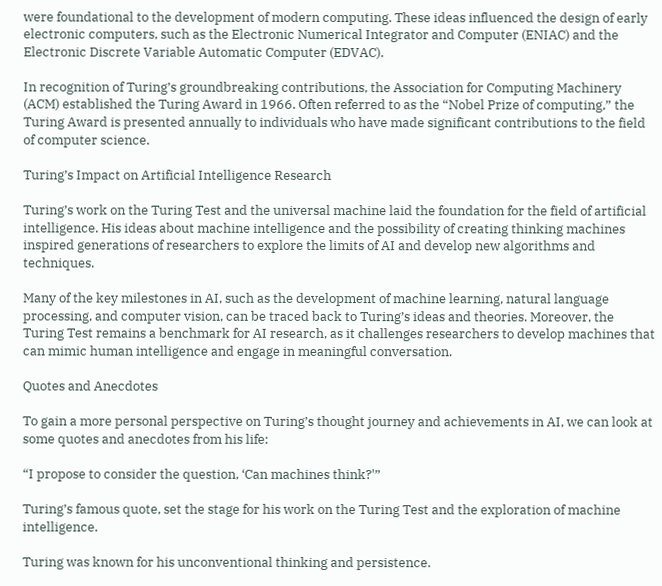were foundational to the development of modern computing. These ideas influenced the design of early electronic computers, such as the Electronic Numerical Integrator and Computer (ENIAC) and the Electronic Discrete Variable Automatic Computer (EDVAC).

In recognition of Turing’s groundbreaking contributions, the Association for Computing Machinery (ACM) established the Turing Award in 1966. Often referred to as the “Nobel Prize of computing,” the Turing Award is presented annually to individuals who have made significant contributions to the field of computer science.

Turing’s Impact on Artificial Intelligence Research

Turing’s work on the Turing Test and the universal machine laid the foundation for the field of artificial intelligence. His ideas about machine intelligence and the possibility of creating thinking machines inspired generations of researchers to explore the limits of AI and develop new algorithms and techniques.

Many of the key milestones in AI, such as the development of machine learning, natural language processing, and computer vision, can be traced back to Turing’s ideas and theories. Moreover, the Turing Test remains a benchmark for AI research, as it challenges researchers to develop machines that can mimic human intelligence and engage in meaningful conversation.

Quotes and Anecdotes

To gain a more personal perspective on Turing’s thought journey and achievements in AI, we can look at some quotes and anecdotes from his life:

“I propose to consider the question, ‘Can machines think?'”

Turing’s famous quote, set the stage for his work on the Turing Test and the exploration of machine intelligence.

Turing was known for his unconventional thinking and persistence.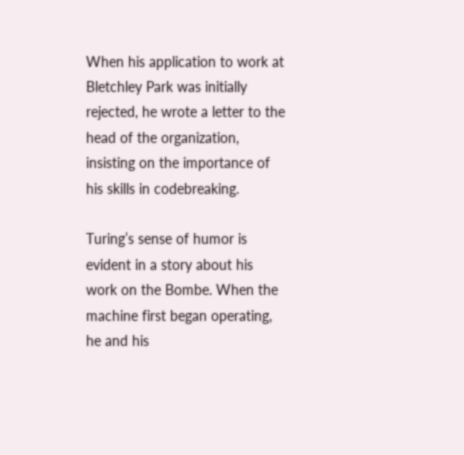When his application to work at Bletchley Park was initially rejected, he wrote a letter to the head of the organization, insisting on the importance of his skills in codebreaking.

Turing’s sense of humor is evident in a story about his work on the Bombe. When the machine first began operating, he and his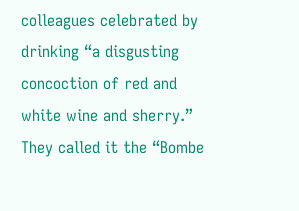colleagues celebrated by drinking “a disgusting concoction of red and white wine and sherry.” They called it the “Bombe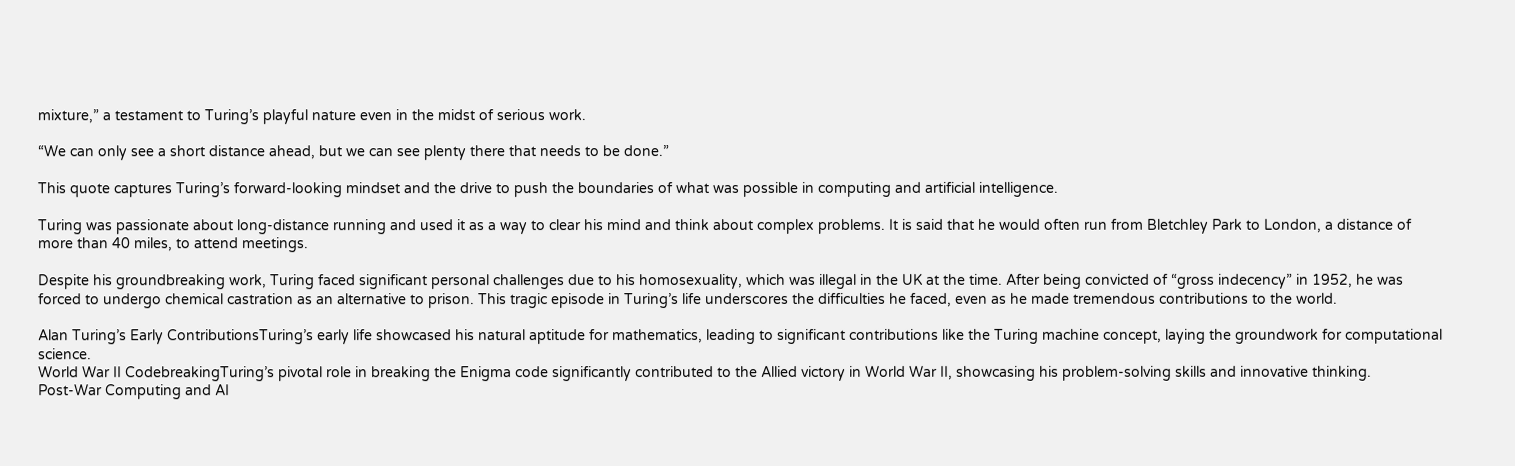mixture,” a testament to Turing’s playful nature even in the midst of serious work.

“We can only see a short distance ahead, but we can see plenty there that needs to be done.”

This quote captures Turing’s forward-looking mindset and the drive to push the boundaries of what was possible in computing and artificial intelligence.

Turing was passionate about long-distance running and used it as a way to clear his mind and think about complex problems. It is said that he would often run from Bletchley Park to London, a distance of more than 40 miles, to attend meetings.

Despite his groundbreaking work, Turing faced significant personal challenges due to his homosexuality, which was illegal in the UK at the time. After being convicted of “gross indecency” in 1952, he was forced to undergo chemical castration as an alternative to prison. This tragic episode in Turing’s life underscores the difficulties he faced, even as he made tremendous contributions to the world.

Alan Turing’s Early ContributionsTuring’s early life showcased his natural aptitude for mathematics, leading to significant contributions like the Turing machine concept, laying the groundwork for computational science.
World War II CodebreakingTuring’s pivotal role in breaking the Enigma code significantly contributed to the Allied victory in World War II, showcasing his problem-solving skills and innovative thinking.
Post-War Computing and AI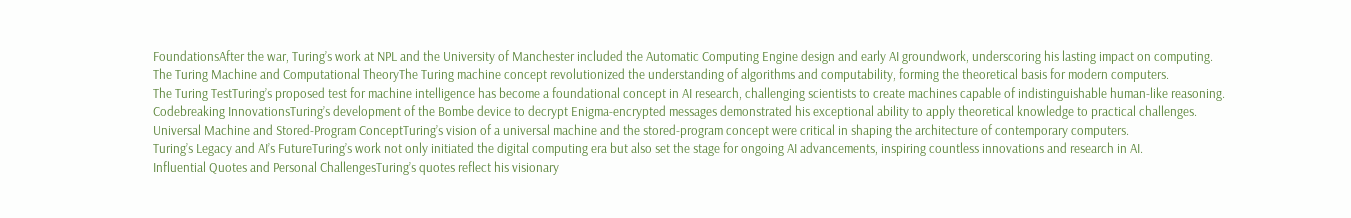FoundationsAfter the war, Turing’s work at NPL and the University of Manchester included the Automatic Computing Engine design and early AI groundwork, underscoring his lasting impact on computing.
The Turing Machine and Computational TheoryThe Turing machine concept revolutionized the understanding of algorithms and computability, forming the theoretical basis for modern computers.
The Turing TestTuring’s proposed test for machine intelligence has become a foundational concept in AI research, challenging scientists to create machines capable of indistinguishable human-like reasoning.
Codebreaking InnovationsTuring’s development of the Bombe device to decrypt Enigma-encrypted messages demonstrated his exceptional ability to apply theoretical knowledge to practical challenges.
Universal Machine and Stored-Program ConceptTuring’s vision of a universal machine and the stored-program concept were critical in shaping the architecture of contemporary computers.
Turing’s Legacy and AI’s FutureTuring’s work not only initiated the digital computing era but also set the stage for ongoing AI advancements, inspiring countless innovations and research in AI.
Influential Quotes and Personal ChallengesTuring’s quotes reflect his visionary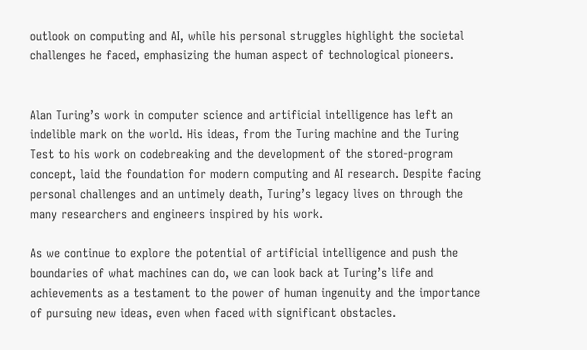outlook on computing and AI, while his personal struggles highlight the societal challenges he faced, emphasizing the human aspect of technological pioneers.


Alan Turing’s work in computer science and artificial intelligence has left an indelible mark on the world. His ideas, from the Turing machine and the Turing Test to his work on codebreaking and the development of the stored-program concept, laid the foundation for modern computing and AI research. Despite facing personal challenges and an untimely death, Turing’s legacy lives on through the many researchers and engineers inspired by his work.

As we continue to explore the potential of artificial intelligence and push the boundaries of what machines can do, we can look back at Turing’s life and achievements as a testament to the power of human ingenuity and the importance of pursuing new ideas, even when faced with significant obstacles.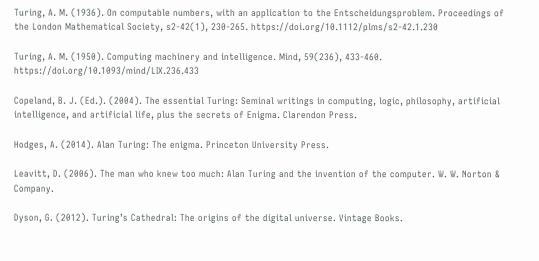Turing, A. M. (1936). On computable numbers, with an application to the Entscheidungsproblem. Proceedings of the London Mathematical Society, s2-42(1), 230-265. https://doi.org/10.1112/plms/s2-42.1.230

Turing, A. M. (1950). Computing machinery and intelligence. Mind, 59(236), 433-460. https://doi.org/10.1093/mind/LIX.236.433

Copeland, B. J. (Ed.). (2004). The essential Turing: Seminal writings in computing, logic, philosophy, artificial intelligence, and artificial life, plus the secrets of Enigma. Clarendon Press.

Hodges, A. (2014). Alan Turing: The enigma. Princeton University Press.

Leavitt, D. (2006). The man who knew too much: Alan Turing and the invention of the computer. W. W. Norton & Company.

Dyson, G. (2012). Turing’s Cathedral: The origins of the digital universe. Vintage Books.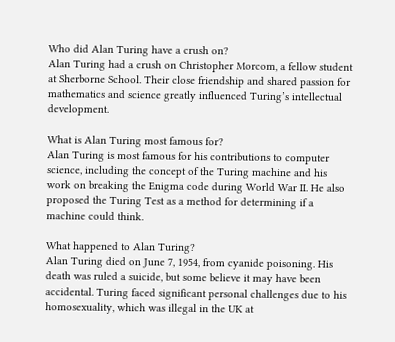Who did Alan Turing have a crush on?
Alan Turing had a crush on Christopher Morcom, a fellow student at Sherborne School. Their close friendship and shared passion for mathematics and science greatly influenced Turing’s intellectual development.

What is Alan Turing most famous for?
Alan Turing is most famous for his contributions to computer science, including the concept of the Turing machine and his work on breaking the Enigma code during World War II. He also proposed the Turing Test as a method for determining if a machine could think.

What happened to Alan Turing?
Alan Turing died on June 7, 1954, from cyanide poisoning. His death was ruled a suicide, but some believe it may have been accidental. Turing faced significant personal challenges due to his homosexuality, which was illegal in the UK at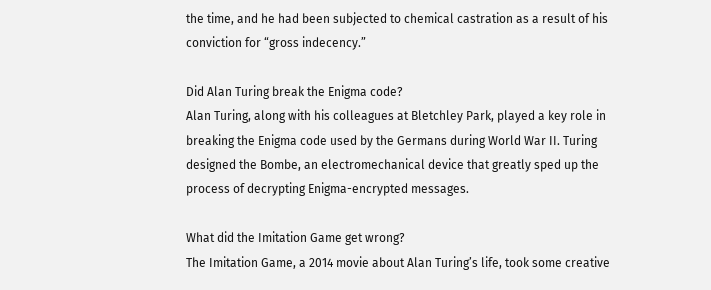the time, and he had been subjected to chemical castration as a result of his conviction for “gross indecency.”

Did Alan Turing break the Enigma code?
Alan Turing, along with his colleagues at Bletchley Park, played a key role in breaking the Enigma code used by the Germans during World War II. Turing designed the Bombe, an electromechanical device that greatly sped up the process of decrypting Enigma-encrypted messages.

What did the Imitation Game get wrong?
The Imitation Game, a 2014 movie about Alan Turing’s life, took some creative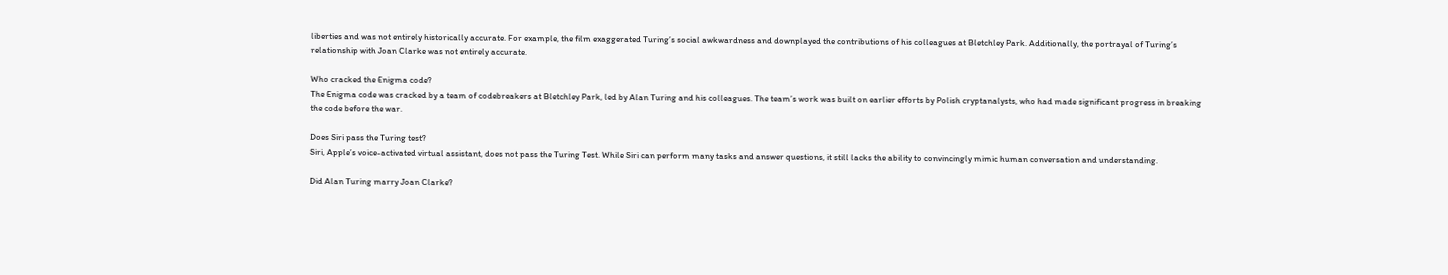liberties and was not entirely historically accurate. For example, the film exaggerated Turing’s social awkwardness and downplayed the contributions of his colleagues at Bletchley Park. Additionally, the portrayal of Turing’s relationship with Joan Clarke was not entirely accurate.

Who cracked the Enigma code?
The Enigma code was cracked by a team of codebreakers at Bletchley Park, led by Alan Turing and his colleagues. The team’s work was built on earlier efforts by Polish cryptanalysts, who had made significant progress in breaking the code before the war.

Does Siri pass the Turing test?
Siri, Apple’s voice-activated virtual assistant, does not pass the Turing Test. While Siri can perform many tasks and answer questions, it still lacks the ability to convincingly mimic human conversation and understanding.

Did Alan Turing marry Joan Clarke?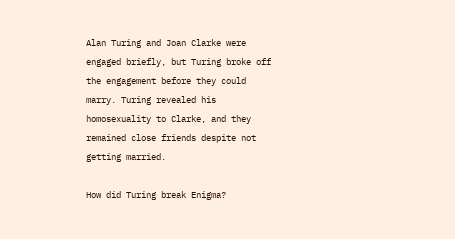Alan Turing and Joan Clarke were engaged briefly, but Turing broke off the engagement before they could marry. Turing revealed his homosexuality to Clarke, and they remained close friends despite not getting married.

How did Turing break Enigma?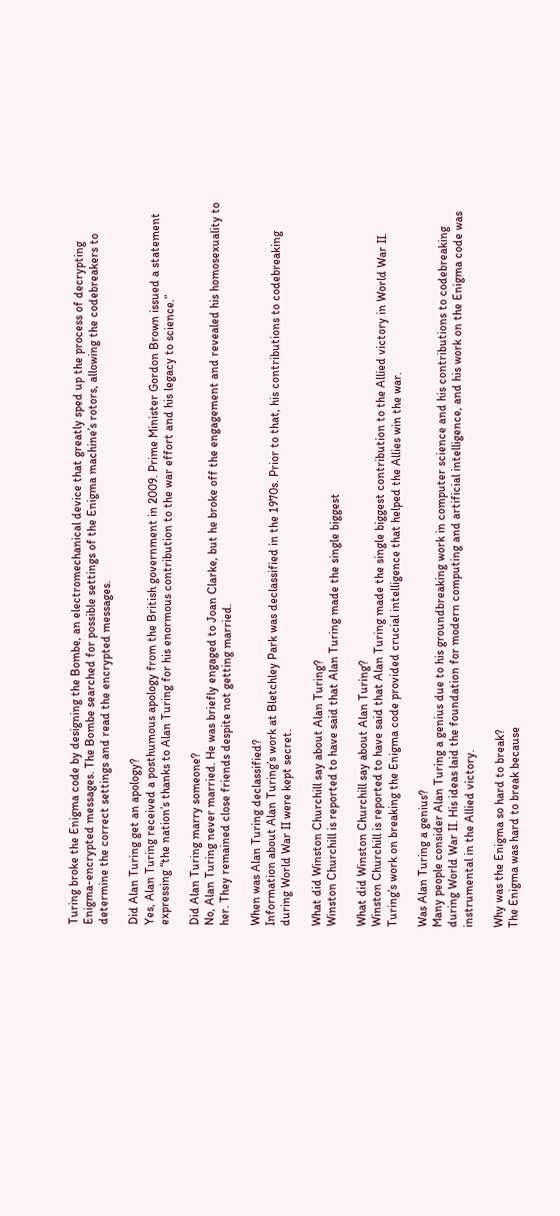Turing broke the Enigma code by designing the Bombe, an electromechanical device that greatly sped up the process of decrypting Enigma-encrypted messages. The Bombe searched for possible settings of the Enigma machine’s rotors, allowing the codebreakers to determine the correct settings and read the encrypted messages.

Did Alan Turing get an apology?
Yes, Alan Turing received a posthumous apology from the British government in 2009. Prime Minister Gordon Brown issued a statement expressing “the nation’s thanks to Alan Turing for his enormous contribution to the war effort and his legacy to science.”

Did Alan Turing marry someone?
No, Alan Turing never married. He was briefly engaged to Joan Clarke, but he broke off the engagement and revealed his homosexuality to her. They remained close friends despite not getting married.

When was Alan Turing declassified?
Information about Alan Turing’s work at Bletchley Park was declassified in the 1970s. Prior to that, his contributions to codebreaking during World War II were kept secret.

What did Winston Churchill say about Alan Turing?
Winston Churchill is reported to have said that Alan Turing made the single biggest

What did Winston Churchill say about Alan Turing?
Winston Churchill is reported to have said that Alan Turing made the single biggest contribution to the Allied victory in World War II. Turing’s work on breaking the Enigma code provided crucial intelligence that helped the Allies win the war.

Was Alan Turing a genius?
Many people consider Alan Turing a genius due to his groundbreaking work in computer science and his contributions to codebreaking during World War II. His ideas laid the foundation for modern computing and artificial intelligence, and his work on the Enigma code was instrumental in the Allied victory.

Why was the Enigma so hard to break?
The Enigma was hard to break because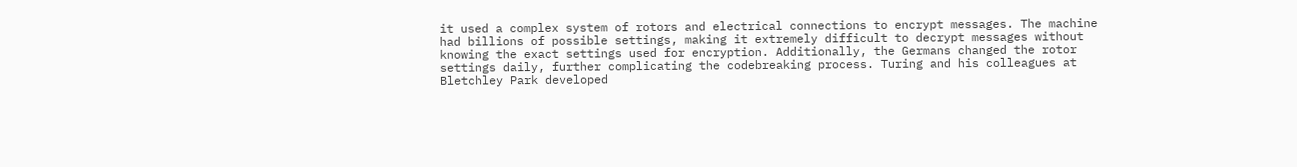it used a complex system of rotors and electrical connections to encrypt messages. The machine had billions of possible settings, making it extremely difficult to decrypt messages without knowing the exact settings used for encryption. Additionally, the Germans changed the rotor settings daily, further complicating the codebreaking process. Turing and his colleagues at Bletchley Park developed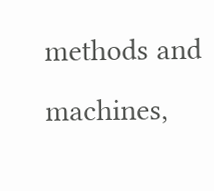methods and machines,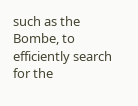such as the Bombe, to efficiently search for the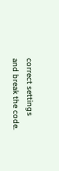correct settings and break the code.